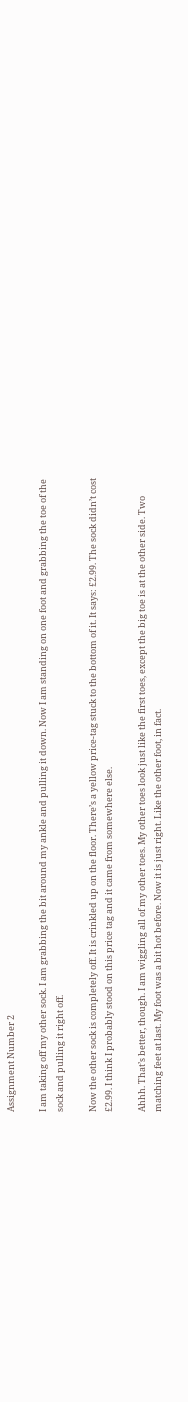Assignment Number 2

I am taking off my other sock. I am grabbing the bit around my ankle and pulling it down. Now I am standing on one foot and grabbing the toe of the sock and pulling it right off.

Now the other sock is completely off. It is crinkled up on the floor. There’s a yellow price-tag stuck to the bottom of it. It says: £2.99. The sock didn’t cost £2.99. I think I probably stood on this price tag and it came from somewhere else.

Ahhh. That’s better, though. I am wiggling all of my other toes. My other toes look just like the first toes, except the big toe is at the other side. Two matching feet at last. My foot was a bit hot before. Now it is just right. Like the other foot, in fact.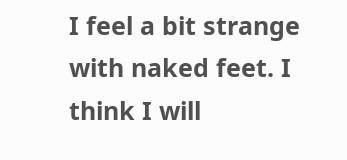I feel a bit strange with naked feet. I think I will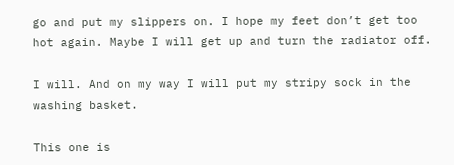go and put my slippers on. I hope my feet don’t get too hot again. Maybe I will get up and turn the radiator off.

I will. And on my way I will put my stripy sock in the washing basket.

This one is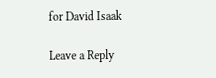for David Isaak

Leave a Reply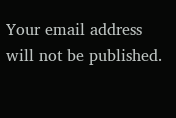Your email address will not be published.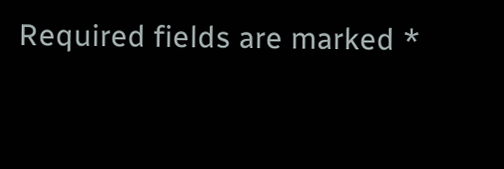Required fields are marked *